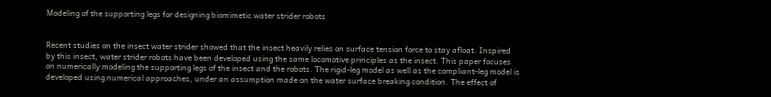Modeling of the supporting legs for designing biomimetic water strider robots


Recent studies on the insect water strider showed that the insect heavily relies on surface tension force to stay afloat. Inspired by this insect, water strider robots have been developed using the same locomotive principles as the insect. This paper focuses on numerically modeling the supporting legs of the insect and the robots. The rigid-leg model as well as the compliant-leg model is developed using numerical approaches, under an assumption made on the water surface breaking condition. The effect of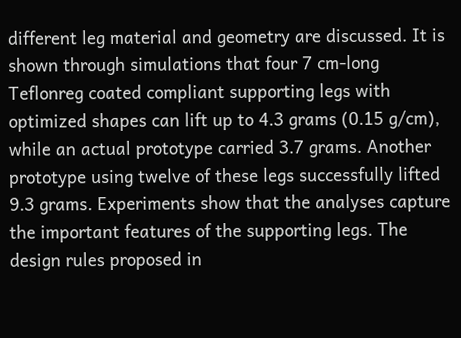different leg material and geometry are discussed. It is shown through simulations that four 7 cm-long Teflonreg coated compliant supporting legs with optimized shapes can lift up to 4.3 grams (0.15 g/cm), while an actual prototype carried 3.7 grams. Another prototype using twelve of these legs successfully lifted 9.3 grams. Experiments show that the analyses capture the important features of the supporting legs. The design rules proposed in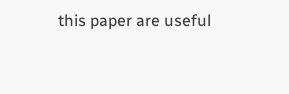this paper are useful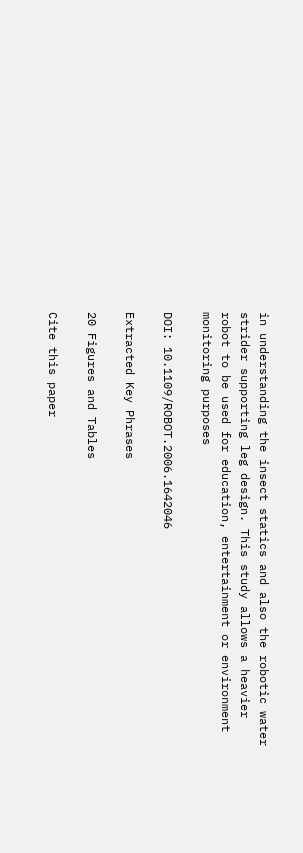in understanding the insect statics and also the robotic water strider supporting leg design. This study allows a heavier robot to be used for education, entertainment or environment monitoring purposes

DOI: 10.1109/ROBOT.2006.1642046

Extracted Key Phrases

20 Figures and Tables

Cite this paper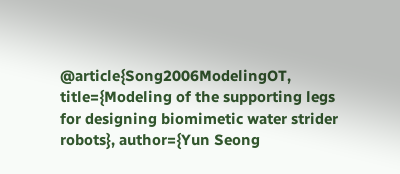@article{Song2006ModelingOT, title={Modeling of the supporting legs for designing biomimetic water strider robots}, author={Yun Seong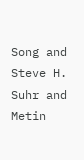Song and Steve H. Suhr and Metin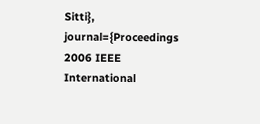Sitti}, journal={Proceedings 2006 IEEE International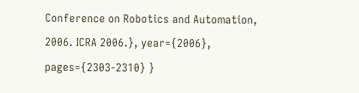Conference on Robotics and Automation, 2006. ICRA 2006.}, year={2006}, pages={2303-2310} }